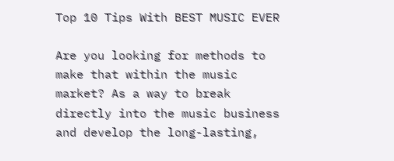Top 10 Tips With BEST MUSIC EVER

Are you looking for methods to make that within the music market? As a way to break directly into the music business and develop the long-lasting,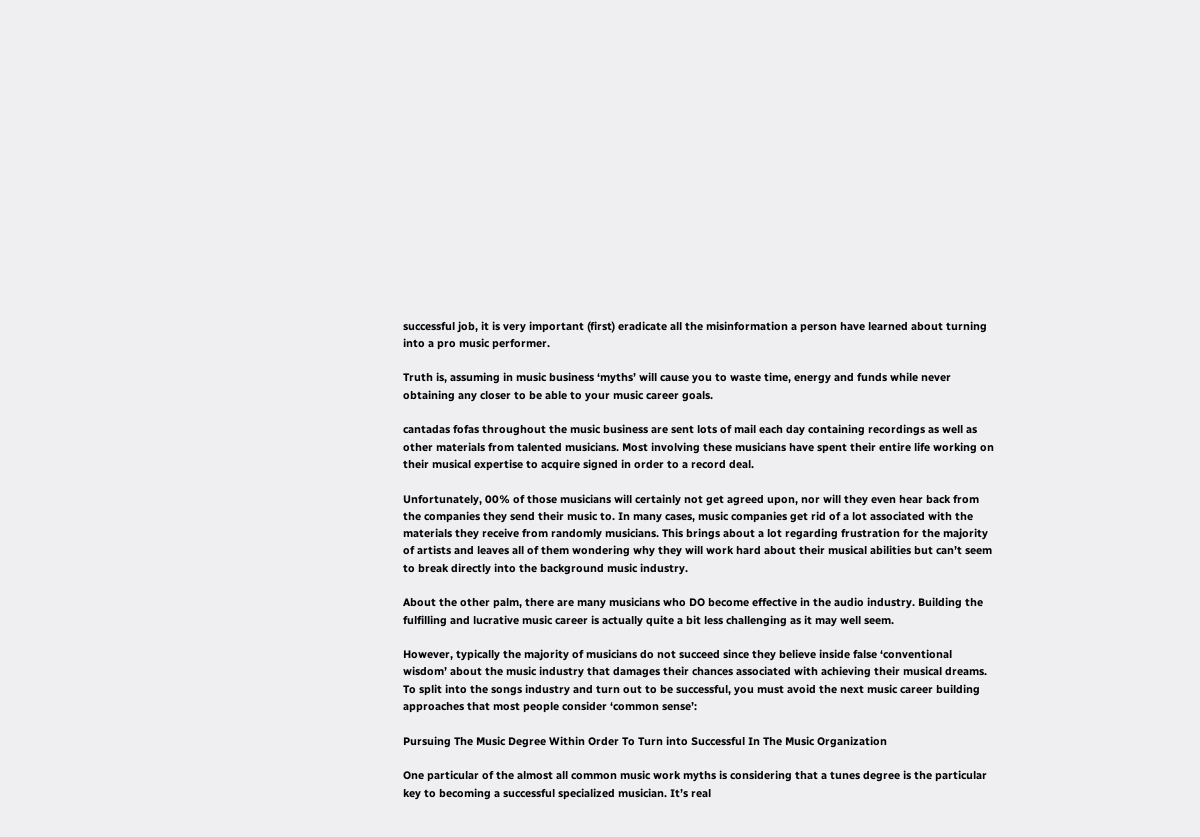successful job, it is very important (first) eradicate all the misinformation a person have learned about turning into a pro music performer.

Truth is, assuming in music business ‘myths’ will cause you to waste time, energy and funds while never obtaining any closer to be able to your music career goals.

cantadas fofas throughout the music business are sent lots of mail each day containing recordings as well as other materials from talented musicians. Most involving these musicians have spent their entire life working on their musical expertise to acquire signed in order to a record deal.

Unfortunately, 00% of those musicians will certainly not get agreed upon, nor will they even hear back from the companies they send their music to. In many cases, music companies get rid of a lot associated with the materials they receive from randomly musicians. This brings about a lot regarding frustration for the majority of artists and leaves all of them wondering why they will work hard about their musical abilities but can’t seem to break directly into the background music industry.

About the other palm, there are many musicians who DO become effective in the audio industry. Building the fulfilling and lucrative music career is actually quite a bit less challenging as it may well seem.

However, typically the majority of musicians do not succeed since they believe inside false ‘conventional wisdom’ about the music industry that damages their chances associated with achieving their musical dreams. To split into the songs industry and turn out to be successful, you must avoid the next music career building approaches that most people consider ‘common sense’:

Pursuing The Music Degree Within Order To Turn into Successful In The Music Organization

One particular of the almost all common music work myths is considering that a tunes degree is the particular key to becoming a successful specialized musician. It’s real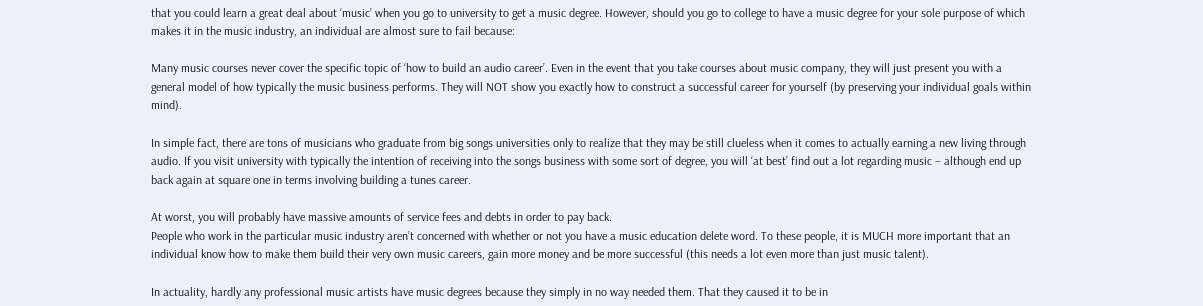that you could learn a great deal about ‘music’ when you go to university to get a music degree. However, should you go to college to have a music degree for your sole purpose of which makes it in the music industry, an individual are almost sure to fail because:

Many music courses never cover the specific topic of ‘how to build an audio career’. Even in the event that you take courses about music company, they will just present you with a general model of how typically the music business performs. They will NOT show you exactly how to construct a successful career for yourself (by preserving your individual goals within mind).

In simple fact, there are tons of musicians who graduate from big songs universities only to realize that they may be still clueless when it comes to actually earning a new living through audio. If you visit university with typically the intention of receiving into the songs business with some sort of degree, you will ‘at best’ find out a lot regarding music – although end up back again at square one in terms involving building a tunes career.

At worst, you will probably have massive amounts of service fees and debts in order to pay back.
People who work in the particular music industry aren’t concerned with whether or not you have a music education delete word. To these people, it is MUCH more important that an individual know how to make them build their very own music careers, gain more money and be more successful (this needs a lot even more than just music talent).

In actuality, hardly any professional music artists have music degrees because they simply in no way needed them. That they caused it to be in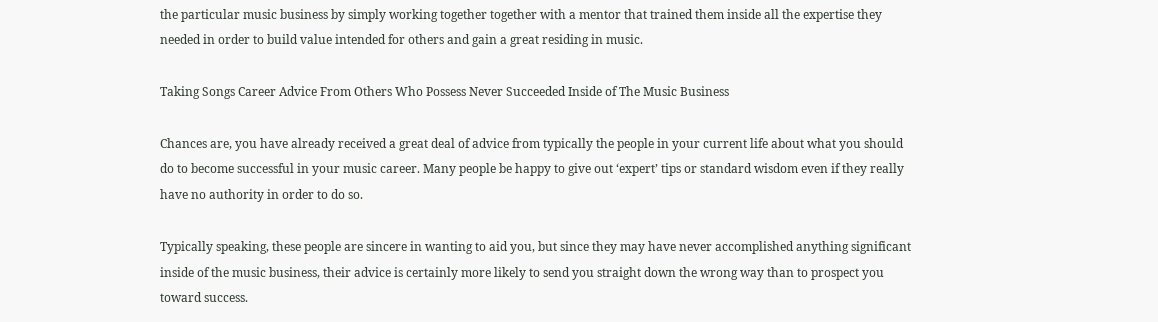the particular music business by simply working together together with a mentor that trained them inside all the expertise they needed in order to build value intended for others and gain a great residing in music.

Taking Songs Career Advice From Others Who Possess Never Succeeded Inside of The Music Business

Chances are, you have already received a great deal of advice from typically the people in your current life about what you should do to become successful in your music career. Many people be happy to give out ‘expert’ tips or standard wisdom even if they really have no authority in order to do so.

Typically speaking, these people are sincere in wanting to aid you, but since they may have never accomplished anything significant inside of the music business, their advice is certainly more likely to send you straight down the wrong way than to prospect you toward success.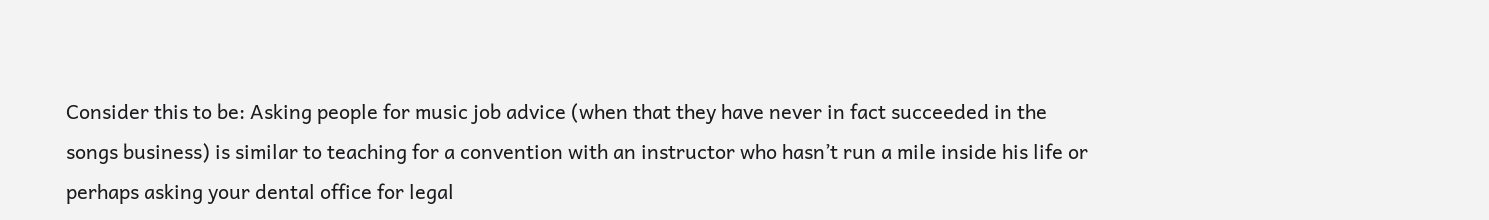Consider this to be: Asking people for music job advice (when that they have never in fact succeeded in the songs business) is similar to teaching for a convention with an instructor who hasn’t run a mile inside his life or perhaps asking your dental office for legal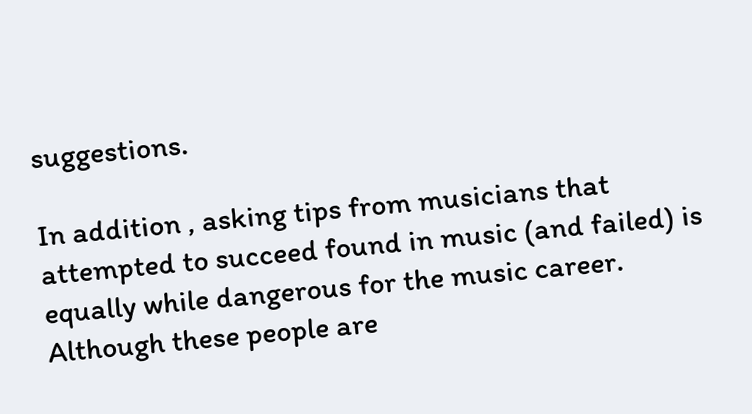suggestions.

In addition , asking tips from musicians that attempted to succeed found in music (and failed) is equally while dangerous for the music career. Although these people are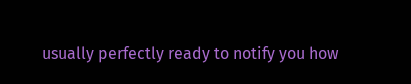usually perfectly ready to notify you how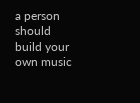a person should build your own music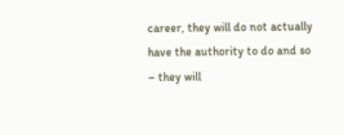career, they will do not actually have the authority to do and so – they will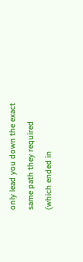only lead you down the exact same path they required (which ended in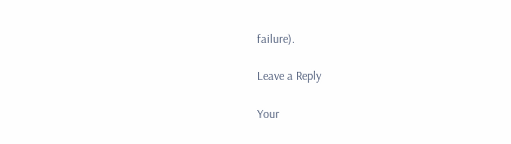failure).

Leave a Reply

Your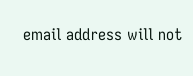email address will not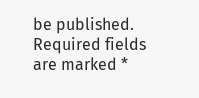be published. Required fields are marked *